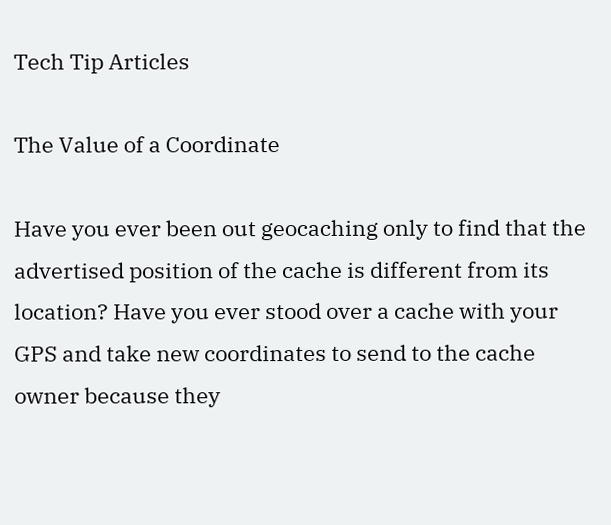Tech Tip Articles

The Value of a Coordinate

Have you ever been out geocaching only to find that the advertised position of the cache is different from its location? Have you ever stood over a cache with your GPS and take new coordinates to send to the cache owner because they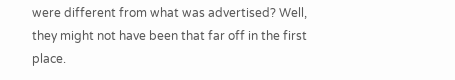were different from what was advertised? Well, they might not have been that far off in the first place.